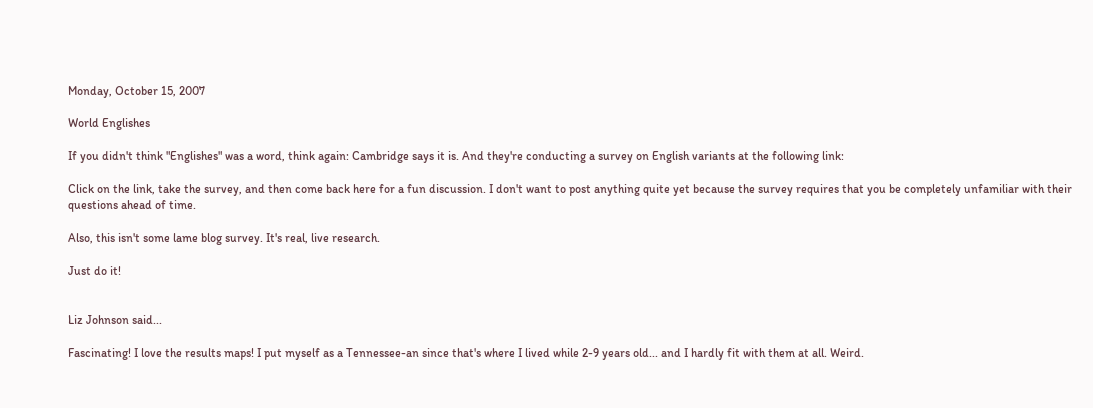Monday, October 15, 2007

World Englishes

If you didn't think "Englishes" was a word, think again: Cambridge says it is. And they're conducting a survey on English variants at the following link:

Click on the link, take the survey, and then come back here for a fun discussion. I don't want to post anything quite yet because the survey requires that you be completely unfamiliar with their questions ahead of time.

Also, this isn't some lame blog survey. It's real, live research.

Just do it!


Liz Johnson said...

Fascinating! I love the results maps! I put myself as a Tennessee-an since that's where I lived while 2-9 years old... and I hardly fit with them at all. Weird.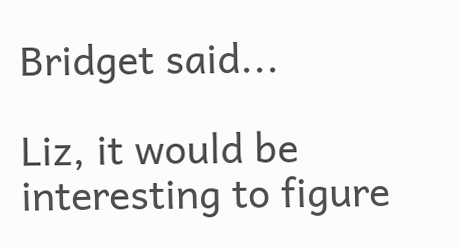Bridget said...

Liz, it would be interesting to figure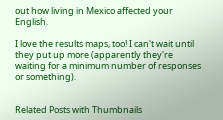out how living in Mexico affected your English.

I love the results maps, too! I can't wait until they put up more (apparently they're waiting for a minimum number of responses or something).


Related Posts with Thumbnails